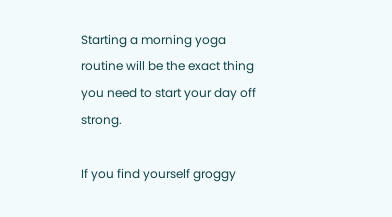Starting a morning yoga routine will be the exact thing you need to start your day off strong.

If you find yourself groggy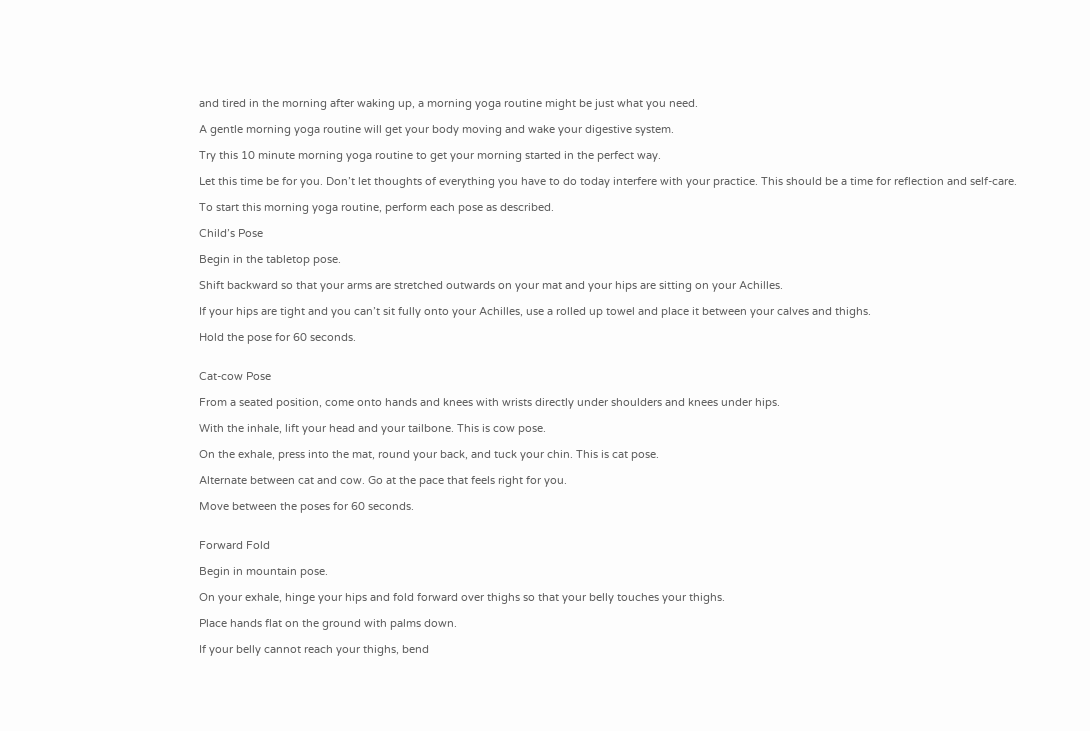and tired in the morning after waking up, a morning yoga routine might be just what you need.

A gentle morning yoga routine will get your body moving and wake your digestive system.

Try this 10 minute morning yoga routine to get your morning started in the perfect way.

Let this time be for you. Don’t let thoughts of everything you have to do today interfere with your practice. This should be a time for reflection and self-care.

To start this morning yoga routine, perform each pose as described.

Child’s Pose

Begin in the tabletop pose.

Shift backward so that your arms are stretched outwards on your mat and your hips are sitting on your Achilles.

If your hips are tight and you can’t sit fully onto your Achilles, use a rolled up towel and place it between your calves and thighs.

Hold the pose for 60 seconds.


Cat-cow Pose

From a seated position, come onto hands and knees with wrists directly under shoulders and knees under hips.

With the inhale, lift your head and your tailbone. This is cow pose.

On the exhale, press into the mat, round your back, and tuck your chin. This is cat pose.

Alternate between cat and cow. Go at the pace that feels right for you.

Move between the poses for 60 seconds.


Forward Fold

Begin in mountain pose.

On your exhale, hinge your hips and fold forward over thighs so that your belly touches your thighs.

Place hands flat on the ground with palms down.

If your belly cannot reach your thighs, bend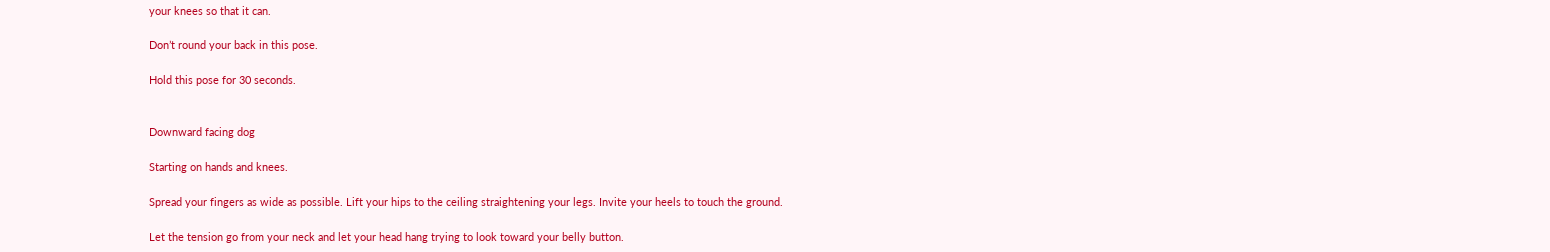your knees so that it can.

Don’t round your back in this pose.

Hold this pose for 30 seconds.


Downward facing dog

Starting on hands and knees.

Spread your fingers as wide as possible. Lift your hips to the ceiling straightening your legs. Invite your heels to touch the ground.

Let the tension go from your neck and let your head hang trying to look toward your belly button.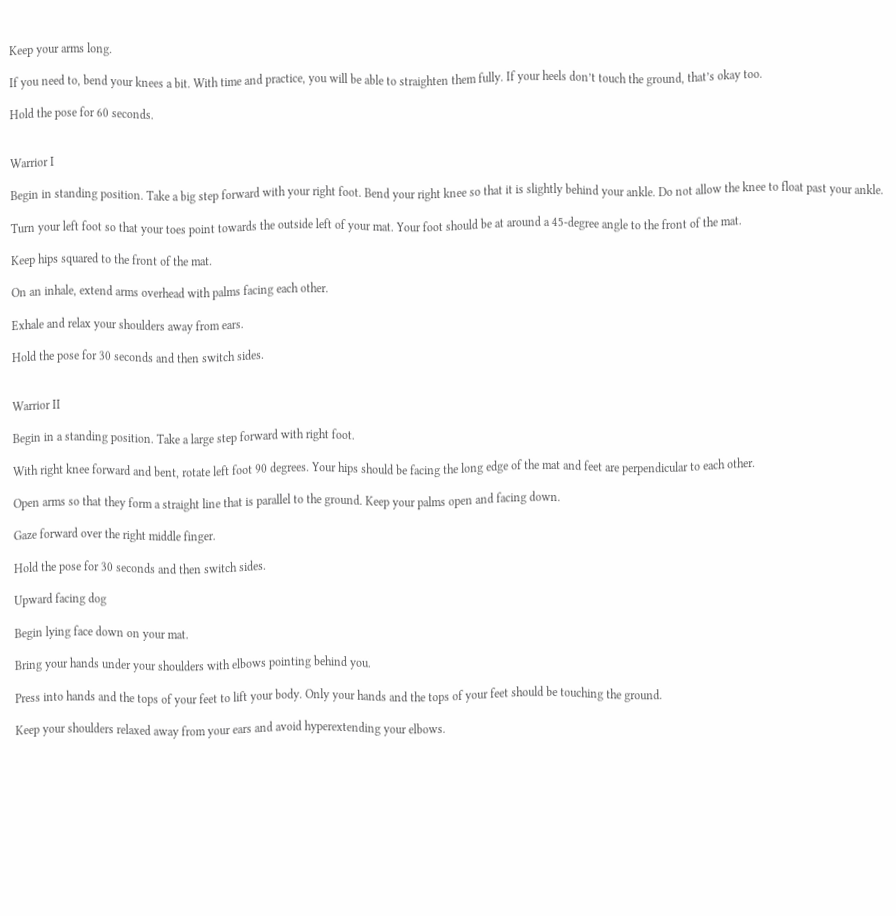Keep your arms long.

If you need to, bend your knees a bit. With time and practice, you will be able to straighten them fully. If your heels don’t touch the ground, that’s okay too.

Hold the pose for 60 seconds.


Warrior I

Begin in standing position. Take a big step forward with your right foot. Bend your right knee so that it is slightly behind your ankle. Do not allow the knee to float past your ankle.

Turn your left foot so that your toes point towards the outside left of your mat. Your foot should be at around a 45-degree angle to the front of the mat.

Keep hips squared to the front of the mat.

On an inhale, extend arms overhead with palms facing each other.

Exhale and relax your shoulders away from ears.

Hold the pose for 30 seconds and then switch sides.


Warrior II

Begin in a standing position. Take a large step forward with right foot.

With right knee forward and bent, rotate left foot 90 degrees. Your hips should be facing the long edge of the mat and feet are perpendicular to each other.

Open arms so that they form a straight line that is parallel to the ground. Keep your palms open and facing down.

Gaze forward over the right middle finger.

Hold the pose for 30 seconds and then switch sides.

Upward facing dog

Begin lying face down on your mat.

Bring your hands under your shoulders with elbows pointing behind you.

Press into hands and the tops of your feet to lift your body. Only your hands and the tops of your feet should be touching the ground.

Keep your shoulders relaxed away from your ears and avoid hyperextending your elbows.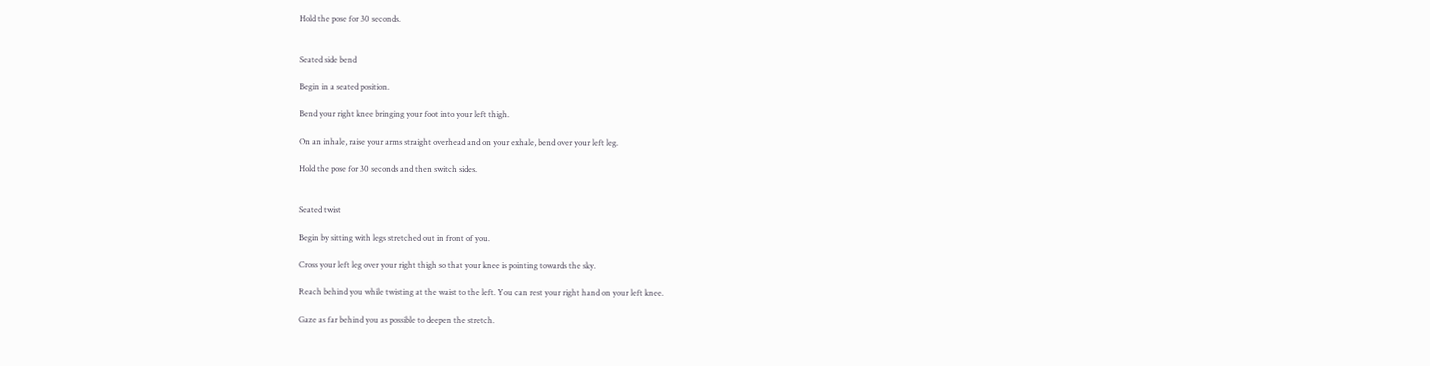Hold the pose for 30 seconds.


Seated side bend

Begin in a seated position.

Bend your right knee bringing your foot into your left thigh.

On an inhale, raise your arms straight overhead and on your exhale, bend over your left leg.

Hold the pose for 30 seconds and then switch sides.


Seated twist

Begin by sitting with legs stretched out in front of you.

Cross your left leg over your right thigh so that your knee is pointing towards the sky.

Reach behind you while twisting at the waist to the left. You can rest your right hand on your left knee.

Gaze as far behind you as possible to deepen the stretch.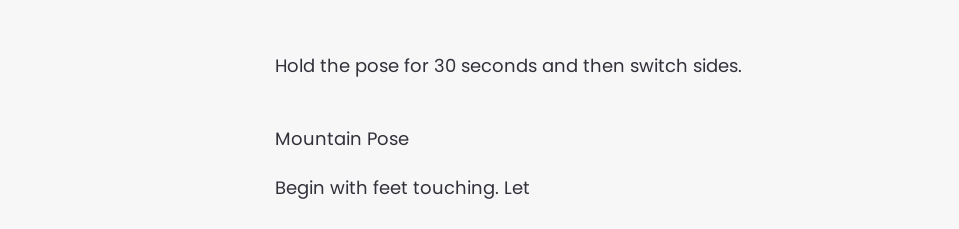Hold the pose for 30 seconds and then switch sides.


Mountain Pose

Begin with feet touching. Let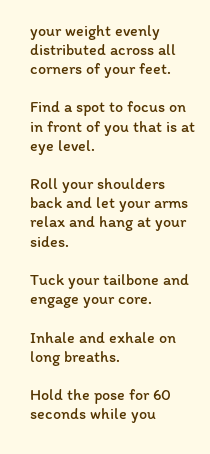your weight evenly distributed across all corners of your feet.

Find a spot to focus on in front of you that is at eye level.

Roll your shoulders back and let your arms relax and hang at your sides.

Tuck your tailbone and engage your core.

Inhale and exhale on long breaths.

Hold the pose for 60 seconds while you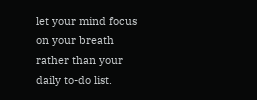let your mind focus on your breath rather than your daily to-do list.